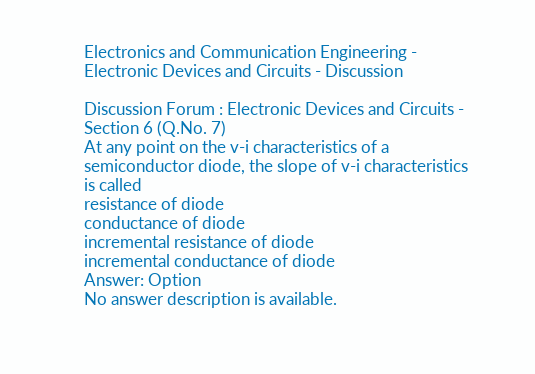Electronics and Communication Engineering - Electronic Devices and Circuits - Discussion

Discussion Forum : Electronic Devices and Circuits - Section 6 (Q.No. 7)
At any point on the v-i characteristics of a semiconductor diode, the slope of v-i characteristics is called
resistance of diode
conductance of diode
incremental resistance of diode
incremental conductance of diode
Answer: Option
No answer description is available.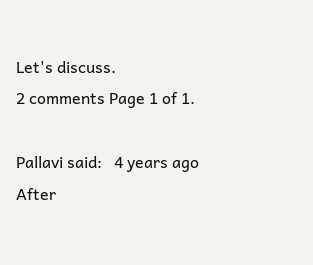Let's discuss.
2 comments Page 1 of 1.

Pallavi said:   4 years ago
After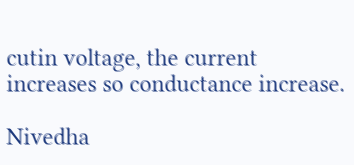cutin voltage, the current increases so conductance increase.

Nivedha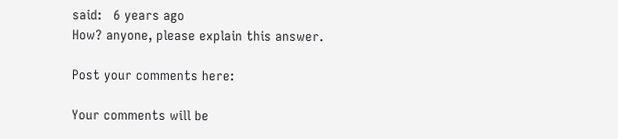said:   6 years ago
How? anyone, please explain this answer.

Post your comments here:

Your comments will be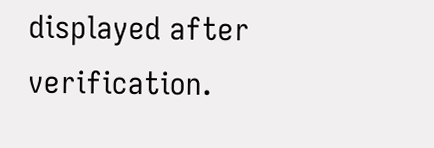displayed after verification.